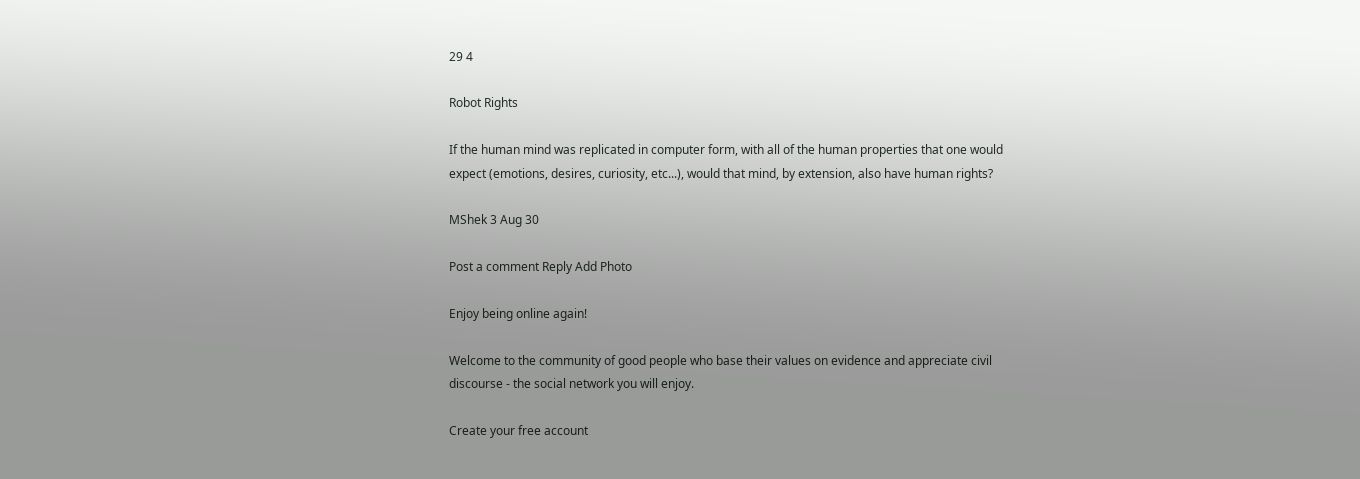29 4

Robot Rights

If the human mind was replicated in computer form, with all of the human properties that one would expect (emotions, desires, curiosity, etc...), would that mind, by extension, also have human rights?

MShek 3 Aug 30

Post a comment Reply Add Photo

Enjoy being online again!

Welcome to the community of good people who base their values on evidence and appreciate civil discourse - the social network you will enjoy.

Create your free account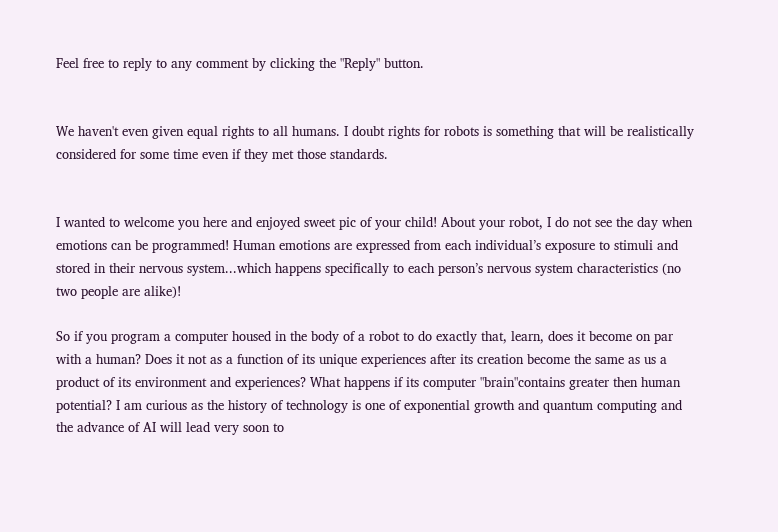Feel free to reply to any comment by clicking the "Reply" button.


We haven't even given equal rights to all humans. I doubt rights for robots is something that will be realistically considered for some time even if they met those standards.


I wanted to welcome you here and enjoyed sweet pic of your child! About your robot, I do not see the day when emotions can be programmed! Human emotions are expressed from each individual’s exposure to stimuli and stored in their nervous system...which happens specifically to each person’s nervous system characteristics (no two people are alike)!

So if you program a computer housed in the body of a robot to do exactly that, learn, does it become on par with a human? Does it not as a function of its unique experiences after its creation become the same as us a product of its environment and experiences? What happens if its computer "brain"contains greater then human potential? I am curious as the history of technology is one of exponential growth and quantum computing and the advance of AI will lead very soon to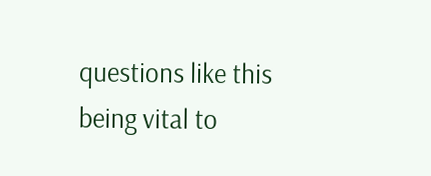questions like this being vital to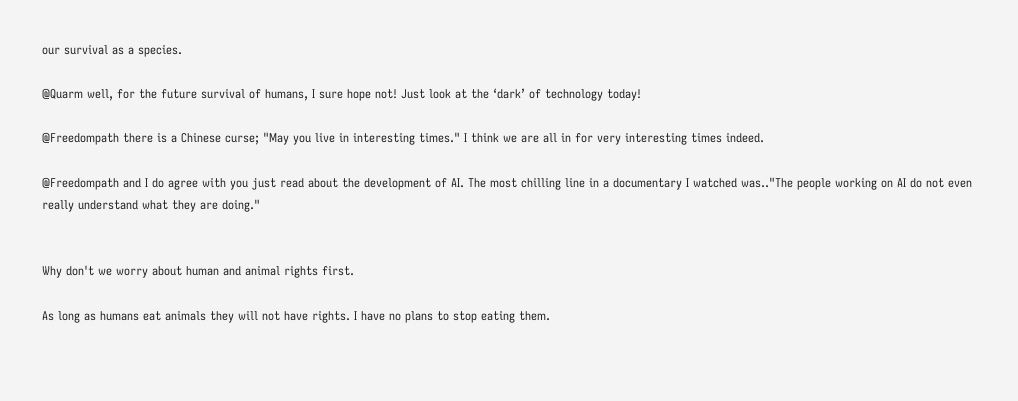our survival as a species.

@Quarm well, for the future survival of humans, I sure hope not! Just look at the ‘dark’ of technology today!

@Freedompath there is a Chinese curse; "May you live in interesting times." I think we are all in for very interesting times indeed.

@Freedompath and I do agree with you just read about the development of AI. The most chilling line in a documentary I watched was.."The people working on AI do not even really understand what they are doing."


Why don't we worry about human and animal rights first.

As long as humans eat animals they will not have rights. I have no plans to stop eating them.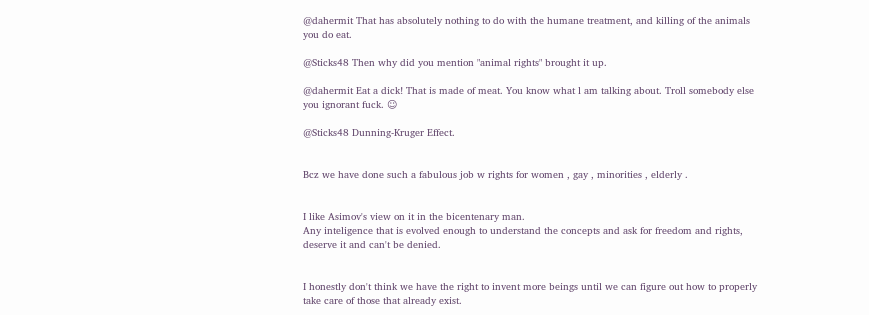@dahermit That has absolutely nothing to do with the humane treatment, and killing of the animals you do eat.

@Sticks48 Then why did you mention "animal rights" brought it up.

@dahermit Eat a dick! That is made of meat. You know what l am talking about. Troll somebody else you ignorant fuck. ☺

@Sticks48 Dunning-Kruger Effect.


Bcz we have done such a fabulous job w rights for women , gay , minorities , elderly .


I like Asimov's view on it in the bicentenary man.
Any inteligence that is evolved enough to understand the concepts and ask for freedom and rights, deserve it and can't be denied.


I honestly don't think we have the right to invent more beings until we can figure out how to properly take care of those that already exist.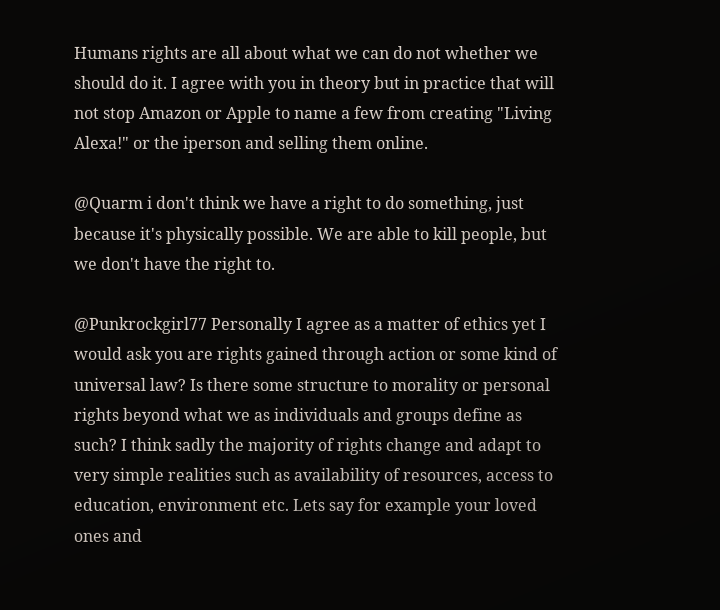Humans rights are all about what we can do not whether we should do it. I agree with you in theory but in practice that will not stop Amazon or Apple to name a few from creating "Living Alexa!" or the iperson and selling them online.

@Quarm i don't think we have a right to do something, just because it's physically possible. We are able to kill people, but we don't have the right to.

@Punkrockgirl77 Personally I agree as a matter of ethics yet I would ask you are rights gained through action or some kind of universal law? Is there some structure to morality or personal rights beyond what we as individuals and groups define as such? I think sadly the majority of rights change and adapt to very simple realities such as availability of resources, access to education, environment etc. Lets say for example your loved ones and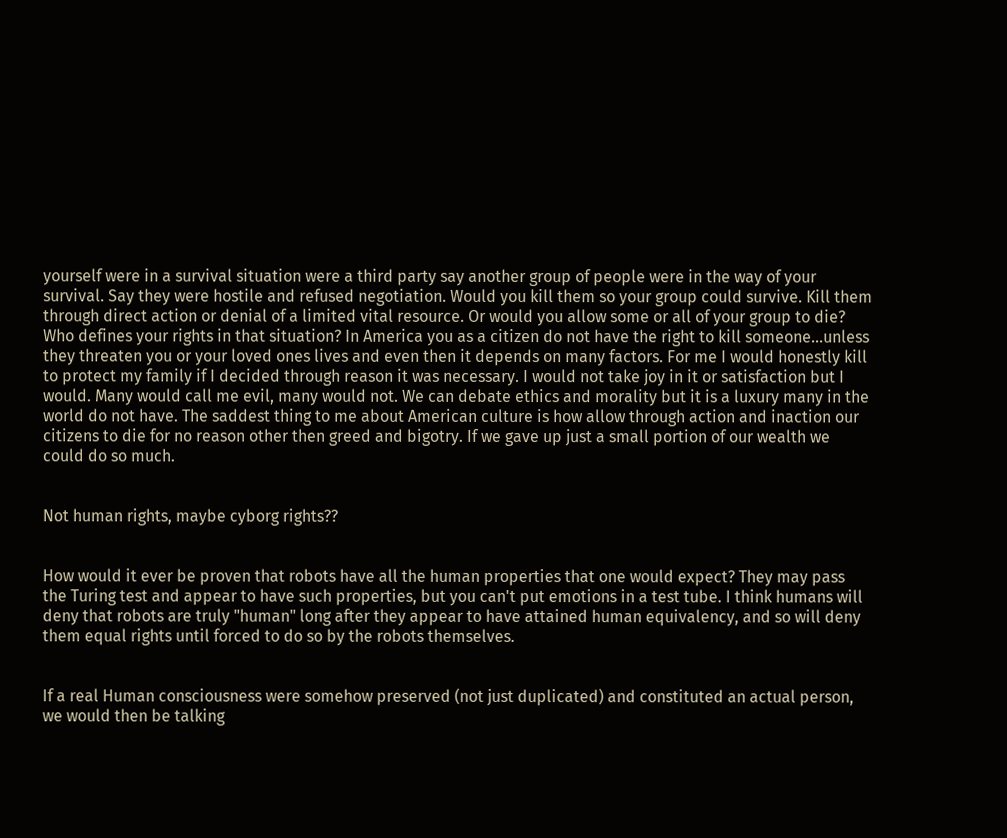yourself were in a survival situation were a third party say another group of people were in the way of your survival. Say they were hostile and refused negotiation. Would you kill them so your group could survive. Kill them through direct action or denial of a limited vital resource. Or would you allow some or all of your group to die? Who defines your rights in that situation? In America you as a citizen do not have the right to kill someone...unless they threaten you or your loved ones lives and even then it depends on many factors. For me I would honestly kill to protect my family if I decided through reason it was necessary. I would not take joy in it or satisfaction but I would. Many would call me evil, many would not. We can debate ethics and morality but it is a luxury many in the world do not have. The saddest thing to me about American culture is how allow through action and inaction our citizens to die for no reason other then greed and bigotry. If we gave up just a small portion of our wealth we could do so much.


Not human rights, maybe cyborg rights??


How would it ever be proven that robots have all the human properties that one would expect? They may pass the Turing test and appear to have such properties, but you can't put emotions in a test tube. I think humans will deny that robots are truly "human" long after they appear to have attained human equivalency, and so will deny them equal rights until forced to do so by the robots themselves.


If a real Human consciousness were somehow preserved (not just duplicated) and constituted an actual person, we would then be talking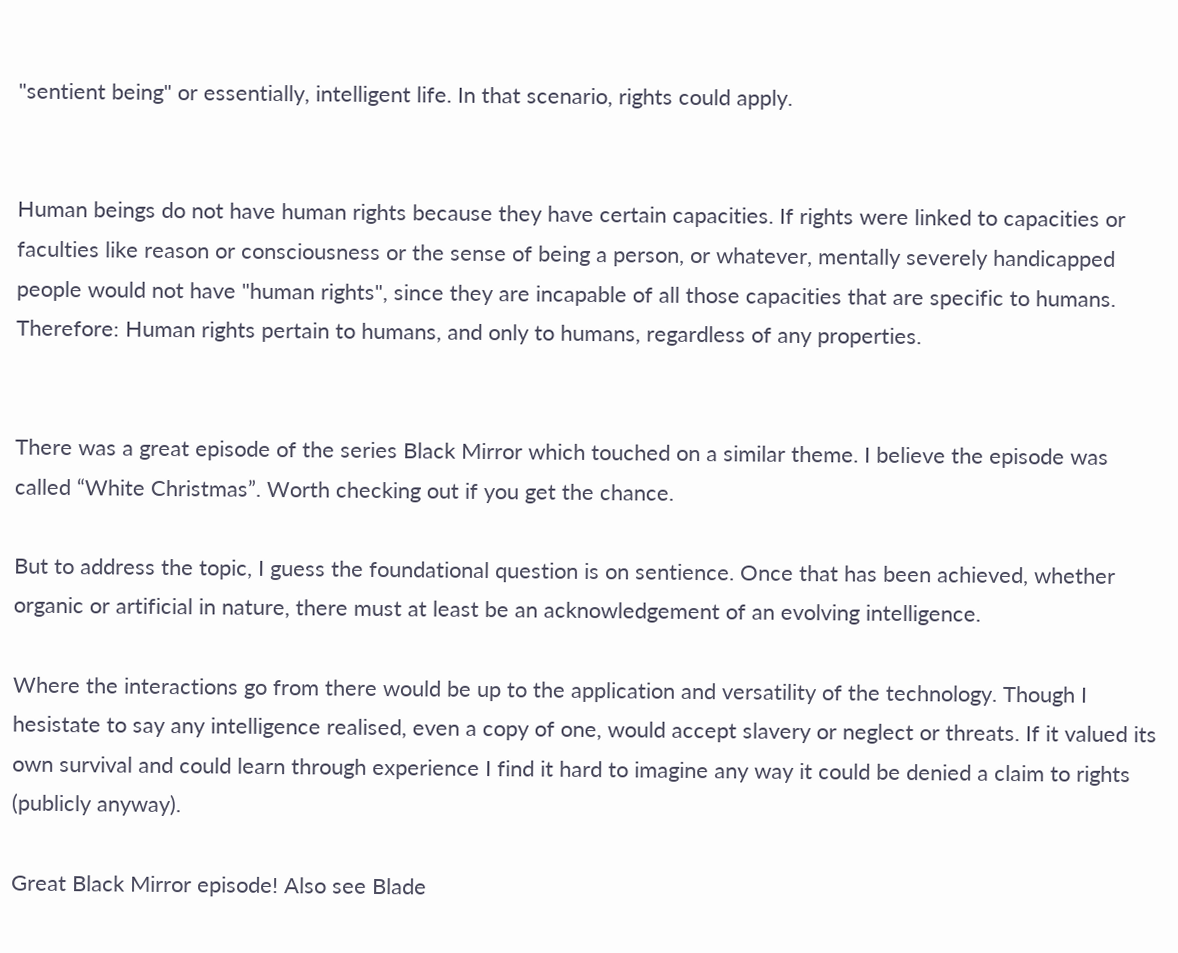"sentient being" or essentially, intelligent life. In that scenario, rights could apply.


Human beings do not have human rights because they have certain capacities. If rights were linked to capacities or faculties like reason or consciousness or the sense of being a person, or whatever, mentally severely handicapped people would not have "human rights", since they are incapable of all those capacities that are specific to humans.
Therefore: Human rights pertain to humans, and only to humans, regardless of any properties.


There was a great episode of the series Black Mirror which touched on a similar theme. I believe the episode was called “White Christmas”. Worth checking out if you get the chance.

But to address the topic, I guess the foundational question is on sentience. Once that has been achieved, whether organic or artificial in nature, there must at least be an acknowledgement of an evolving intelligence.

Where the interactions go from there would be up to the application and versatility of the technology. Though I hesistate to say any intelligence realised, even a copy of one, would accept slavery or neglect or threats. If it valued its own survival and could learn through experience I find it hard to imagine any way it could be denied a claim to rights (publicly anyway).

Great Black Mirror episode! Also see Blade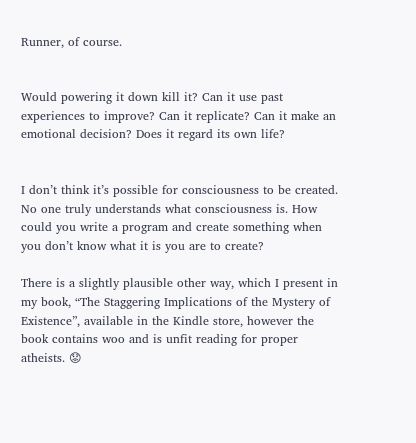Runner, of course.


Would powering it down kill it? Can it use past experiences to improve? Can it replicate? Can it make an emotional decision? Does it regard its own life?


I don’t think it’s possible for consciousness to be created. No one truly understands what consciousness is. How could you write a program and create something when you don’t know what it is you are to create?

There is a slightly plausible other way, which I present in my book, “The Staggering Implications of the Mystery of Existence”, available in the Kindle store, however the book contains woo and is unfit reading for proper atheists. 😟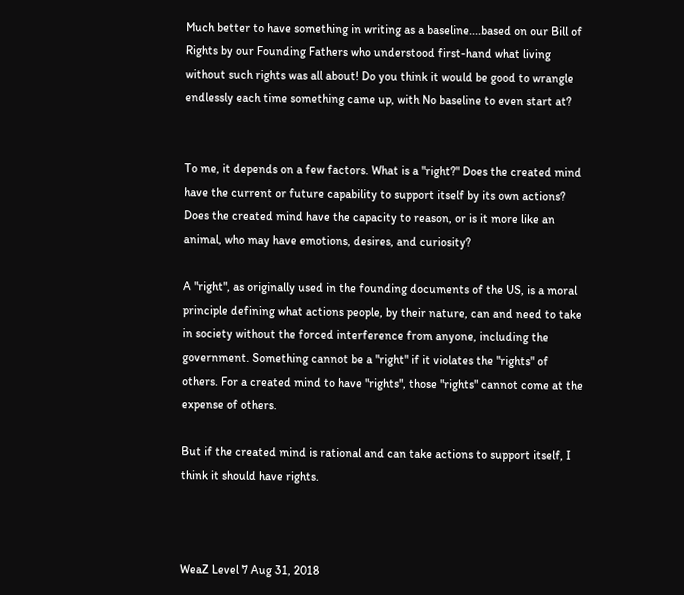Much better to have something in writing as a baseline....based on our Bill of Rights by our Founding Fathers who understood first-hand what living without such rights was all about! Do you think it would be good to wrangle endlessly each time something came up, with No baseline to even start at?


To me, it depends on a few factors. What is a "right?" Does the created mind have the current or future capability to support itself by its own actions? Does the created mind have the capacity to reason, or is it more like an animal, who may have emotions, desires, and curiosity?

A "right", as originally used in the founding documents of the US, is a moral principle defining what actions people, by their nature, can and need to take in society without the forced interference from anyone, including the government. Something cannot be a "right" if it violates the "rights" of others. For a created mind to have "rights", those "rights" cannot come at the expense of others.

But if the created mind is rational and can take actions to support itself, I think it should have rights.



WeaZ Level 7 Aug 31, 2018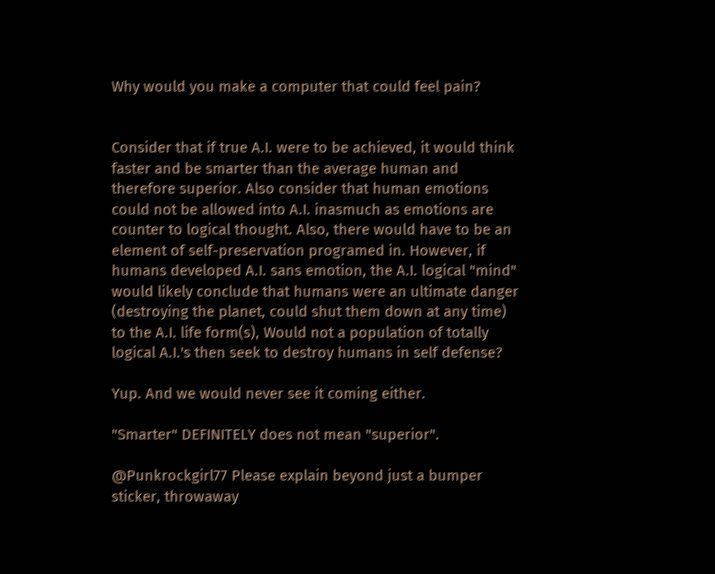Why would you make a computer that could feel pain?


Consider that if true A.I. were to be achieved, it would think faster and be smarter than the average human and therefore superior. Also consider that human emotions could not be allowed into A.I. inasmuch as emotions are counter to logical thought. Also, there would have to be an element of self-preservation programed in. However, if humans developed A.I. sans emotion, the A.I. logical "mind" would likely conclude that humans were an ultimate danger (destroying the planet, could shut them down at any time) to the A.I. life form(s), Would not a population of totally logical A.I.'s then seek to destroy humans in self defense?

Yup. And we would never see it coming either.

"Smarter" DEFINITELY does not mean "superior".

@Punkrockgirl77 Please explain beyond just a bumper sticker, throwaway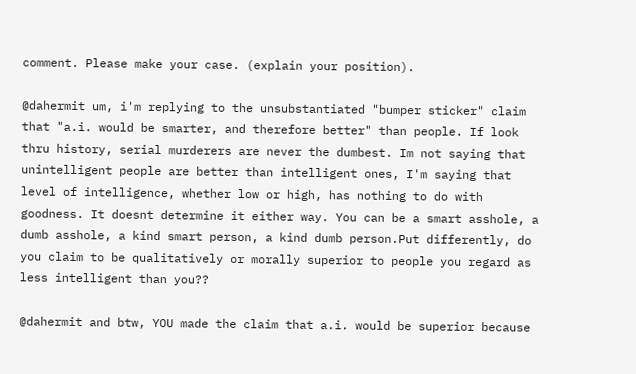comment. Please make your case. (explain your position).

@dahermit um, i'm replying to the unsubstantiated "bumper sticker" claim that "a.i. would be smarter, and therefore better" than people. If look thru history, serial murderers are never the dumbest. Im not saying that unintelligent people are better than intelligent ones, I'm saying that level of intelligence, whether low or high, has nothing to do with goodness. It doesnt determine it either way. You can be a smart asshole, a dumb asshole, a kind smart person, a kind dumb person.Put differently, do you claim to be qualitatively or morally superior to people you regard as less intelligent than you??

@dahermit and btw, YOU made the claim that a.i. would be superior because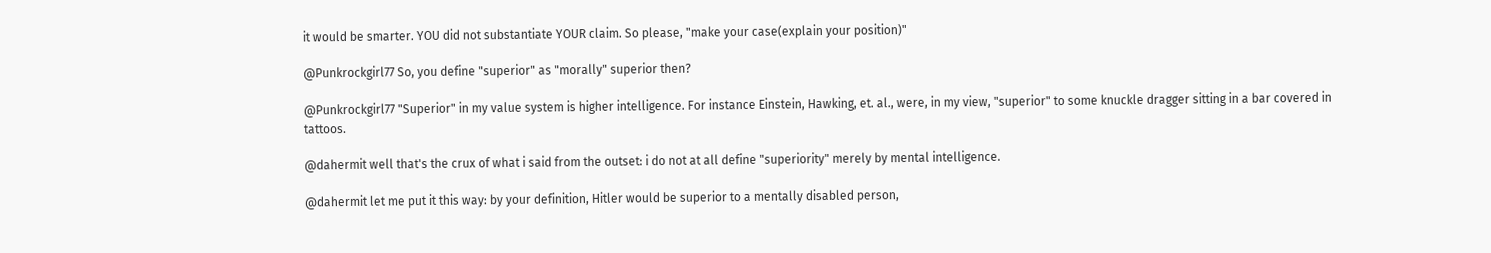it would be smarter. YOU did not substantiate YOUR claim. So please, "make your case(explain your position)"

@Punkrockgirl77 So, you define "superior" as "morally" superior then?

@Punkrockgirl77 "Superior" in my value system is higher intelligence. For instance Einstein, Hawking, et. al., were, in my view, "superior" to some knuckle dragger sitting in a bar covered in tattoos.

@dahermit well that's the crux of what i said from the outset: i do not at all define "superiority" merely by mental intelligence.

@dahermit let me put it this way: by your definition, Hitler would be superior to a mentally disabled person,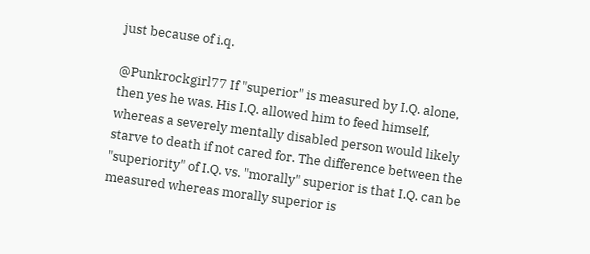just because of i.q.

@Punkrockgirl77 If "superior" is measured by I.Q. alone, then yes he was. His I.Q. allowed him to feed himself, whereas a severely mentally disabled person would likely starve to death if not cared for. The difference between the "superiority" of I.Q. vs. "morally" superior is that I.Q. can be measured whereas morally superior is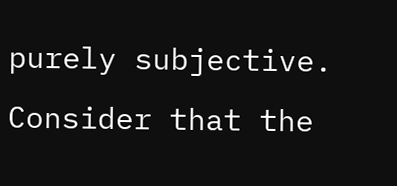purely subjective. Consider that the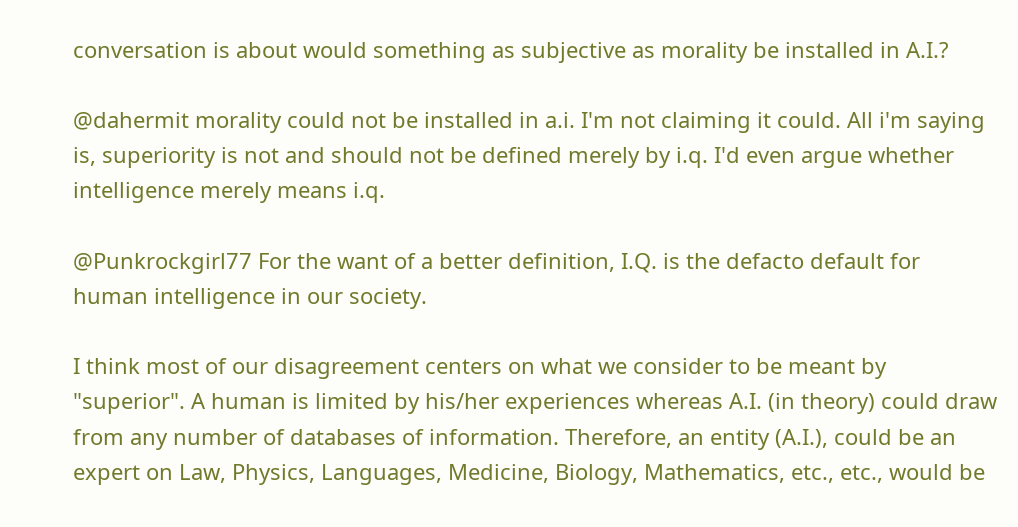conversation is about would something as subjective as morality be installed in A.I.?

@dahermit morality could not be installed in a.i. I'm not claiming it could. All i'm saying is, superiority is not and should not be defined merely by i.q. I'd even argue whether intelligence merely means i.q.

@Punkrockgirl77 For the want of a better definition, I.Q. is the defacto default for human intelligence in our society.

I think most of our disagreement centers on what we consider to be meant by "superior". A human is limited by his/her experiences whereas A.I. (in theory) could draw from any number of databases of information. Therefore, an entity (A.I.), could be an expert on Law, Physics, Languages, Medicine, Biology, Mathematics, etc., etc., would be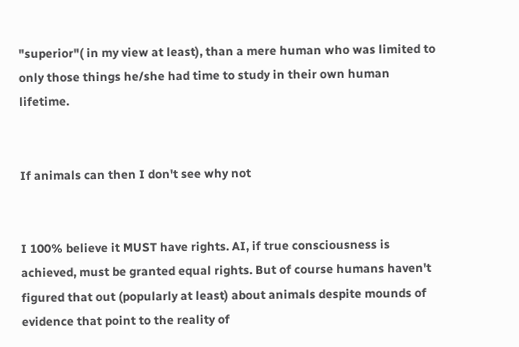"superior"( in my view at least), than a mere human who was limited to only those things he/she had time to study in their own human lifetime.


If animals can then I don't see why not


I 100% believe it MUST have rights. AI, if true consciousness is achieved, must be granted equal rights. But of course humans haven't figured that out (popularly at least) about animals despite mounds of evidence that point to the reality of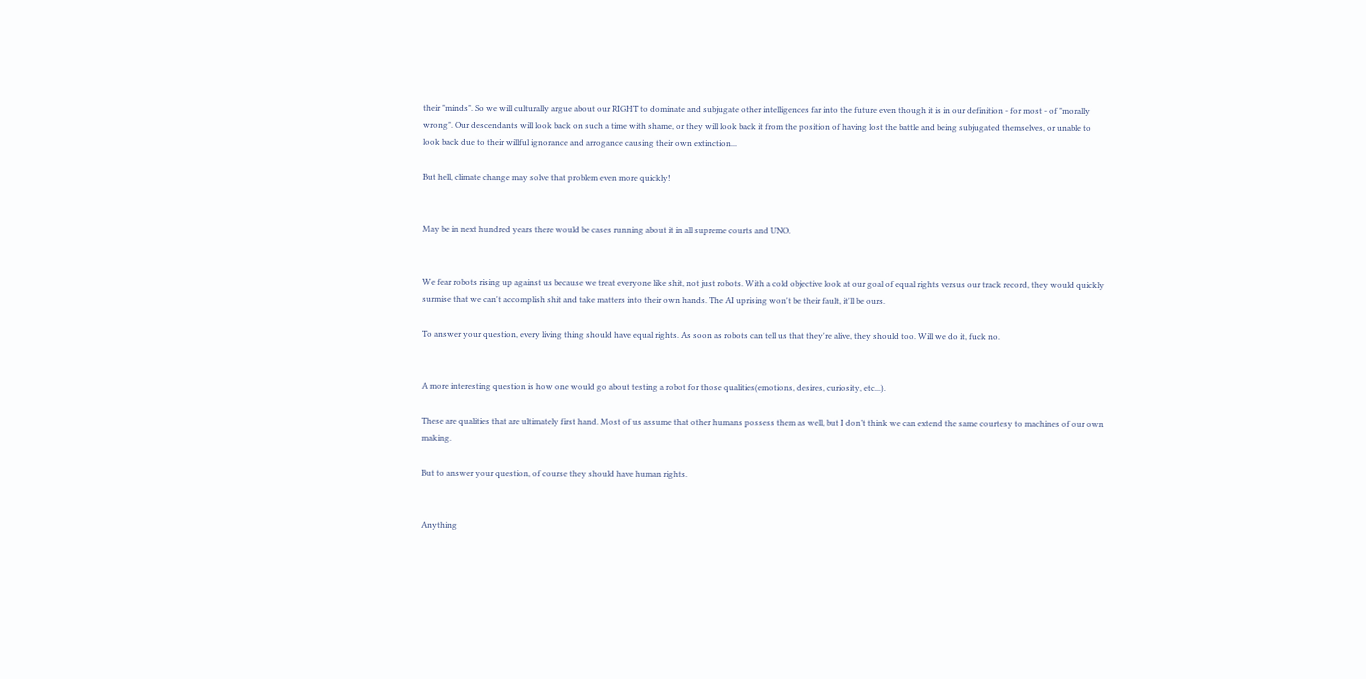their "minds". So we will culturally argue about our RIGHT to dominate and subjugate other intelligences far into the future even though it is in our definition - for most - of "morally wrong". Our descendants will look back on such a time with shame, or they will look back it from the position of having lost the battle and being subjugated themselves, or unable to look back due to their willful ignorance and arrogance causing their own extinction...

But hell, climate change may solve that problem even more quickly!


May be in next hundred years there would be cases running about it in all supreme courts and UNO.


We fear robots rising up against us because we treat everyone like shit, not just robots. With a cold objective look at our goal of equal rights versus our track record, they would quickly surmise that we can't accomplish shit and take matters into their own hands. The AI uprising won't be their fault, it'll be ours.

To answer your question, every living thing should have equal rights. As soon as robots can tell us that they're alive, they should too. Will we do it, fuck no.


A more interesting question is how one would go about testing a robot for those qualities(emotions, desires, curiosity, etc...).

These are qualities that are ultimately first hand. Most of us assume that other humans possess them as well, but I don’t think we can extend the same courtesy to machines of our own making.

But to answer your question, of course they should have human rights.


Anything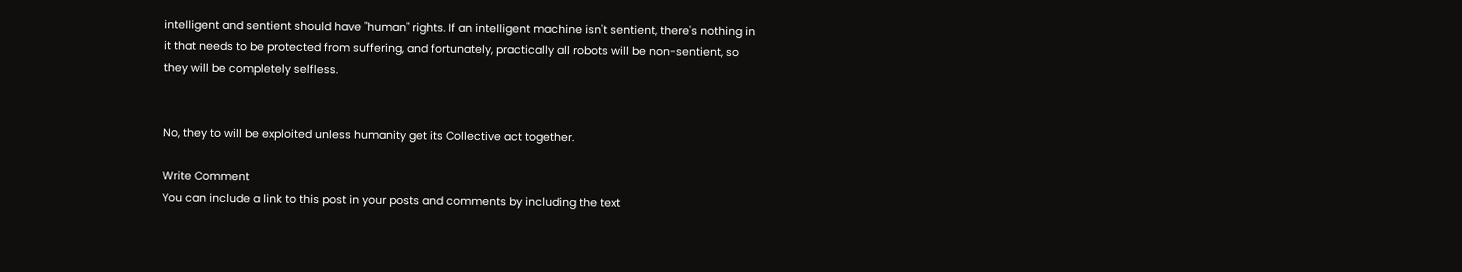intelligent and sentient should have "human" rights. If an intelligent machine isn't sentient, there's nothing in it that needs to be protected from suffering, and fortunately, practically all robots will be non-sentient, so they will be completely selfless.


No, they to will be exploited unless humanity get its Collective act together.

Write Comment
You can include a link to this post in your posts and comments by including the text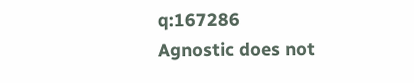q:167286
Agnostic does not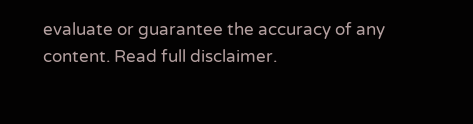evaluate or guarantee the accuracy of any content. Read full disclaimer.